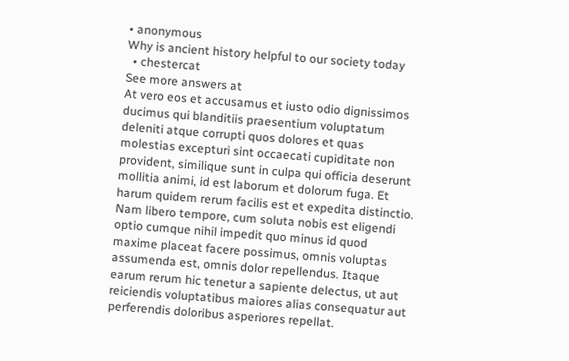• anonymous
Why is ancient history helpful to our society today
  • chestercat
See more answers at
At vero eos et accusamus et iusto odio dignissimos ducimus qui blanditiis praesentium voluptatum deleniti atque corrupti quos dolores et quas molestias excepturi sint occaecati cupiditate non provident, similique sunt in culpa qui officia deserunt mollitia animi, id est laborum et dolorum fuga. Et harum quidem rerum facilis est et expedita distinctio. Nam libero tempore, cum soluta nobis est eligendi optio cumque nihil impedit quo minus id quod maxime placeat facere possimus, omnis voluptas assumenda est, omnis dolor repellendus. Itaque earum rerum hic tenetur a sapiente delectus, ut aut reiciendis voluptatibus maiores alias consequatur aut perferendis doloribus asperiores repellat.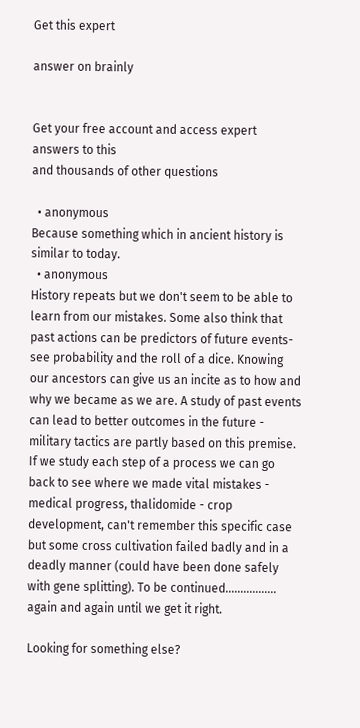Get this expert

answer on brainly


Get your free account and access expert answers to this
and thousands of other questions

  • anonymous
Because something which in ancient history is similar to today.
  • anonymous
History repeats but we don't seem to be able to learn from our mistakes. Some also think that past actions can be predictors of future events-see probability and the roll of a dice. Knowing our ancestors can give us an incite as to how and why we became as we are. A study of past events can lead to better outcomes in the future - military tactics are partly based on this premise. If we study each step of a process we can go back to see where we made vital mistakes - medical progress, thalidomide - crop development, can't remember this specific case but some cross cultivation failed badly and in a deadly manner (could have been done safely with gene splitting). To be continued................. again and again until we get it right.

Looking for something else?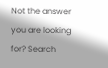Not the answer you are looking for? Search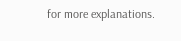for more explanations.